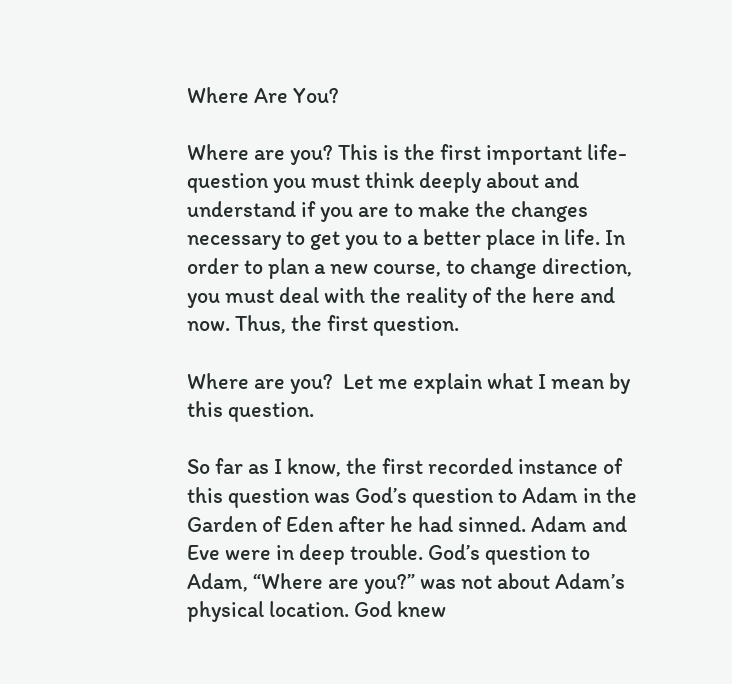Where Are You?

Where are you? This is the first important life-question you must think deeply about and understand if you are to make the changes necessary to get you to a better place in life. In order to plan a new course, to change direction, you must deal with the reality of the here and now. Thus, the first question.

Where are you?  Let me explain what I mean by this question.

So far as I know, the first recorded instance of this question was God’s question to Adam in the Garden of Eden after he had sinned. Adam and Eve were in deep trouble. God’s question to Adam, “Where are you?” was not about Adam’s physical location. God knew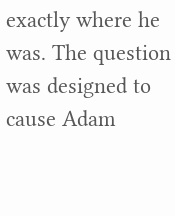exactly where he was. The question was designed to cause Adam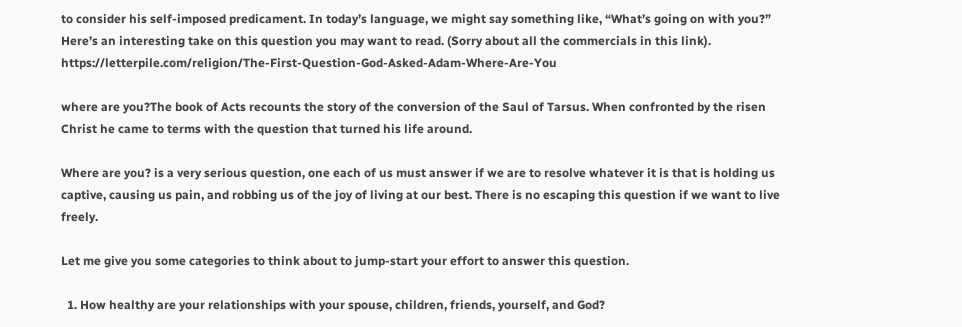to consider his self-imposed predicament. In today’s language, we might say something like, “What’s going on with you?” Here’s an interesting take on this question you may want to read. (Sorry about all the commercials in this link). https://letterpile.com/religion/The-First-Question-God-Asked-Adam-Where-Are-You

where are you?The book of Acts recounts the story of the conversion of the Saul of Tarsus. When confronted by the risen Christ he came to terms with the question that turned his life around.

Where are you? is a very serious question, one each of us must answer if we are to resolve whatever it is that is holding us captive, causing us pain, and robbing us of the joy of living at our best. There is no escaping this question if we want to live freely.

Let me give you some categories to think about to jump-start your effort to answer this question.

  1. How healthy are your relationships with your spouse, children, friends, yourself, and God?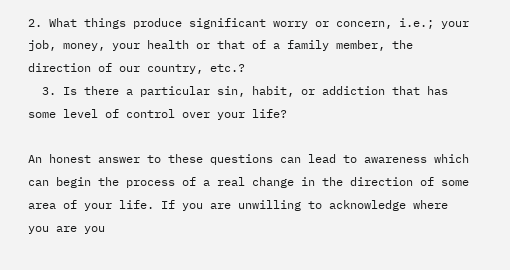2. What things produce significant worry or concern, i.e.; your job, money, your health or that of a family member, the direction of our country, etc.?
  3. Is there a particular sin, habit, or addiction that has some level of control over your life?

An honest answer to these questions can lead to awareness which can begin the process of a real change in the direction of some area of your life. If you are unwilling to acknowledge where you are you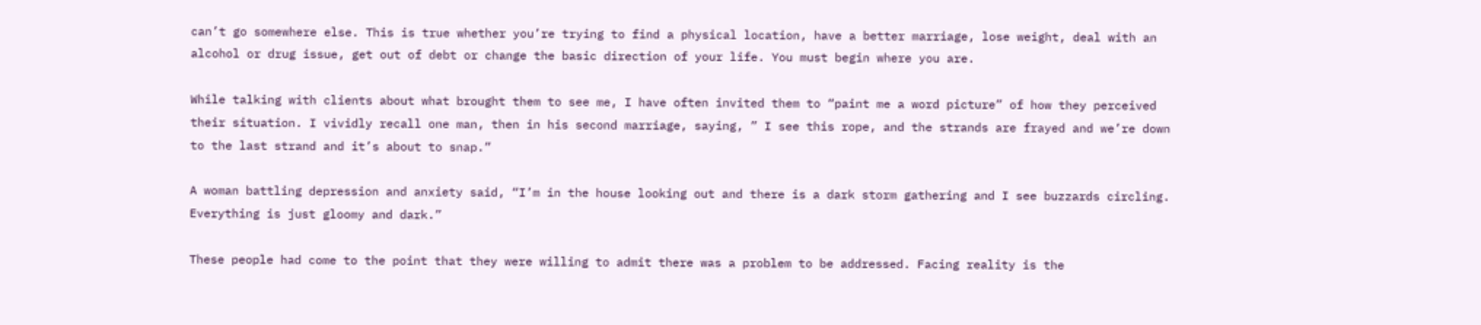can’t go somewhere else. This is true whether you’re trying to find a physical location, have a better marriage, lose weight, deal with an alcohol or drug issue, get out of debt or change the basic direction of your life. You must begin where you are.

While talking with clients about what brought them to see me, I have often invited them to “paint me a word picture” of how they perceived their situation. I vividly recall one man, then in his second marriage, saying, ” I see this rope, and the strands are frayed and we’re down to the last strand and it’s about to snap.”

A woman battling depression and anxiety said, “I’m in the house looking out and there is a dark storm gathering and I see buzzards circling. Everything is just gloomy and dark.”

These people had come to the point that they were willing to admit there was a problem to be addressed. Facing reality is the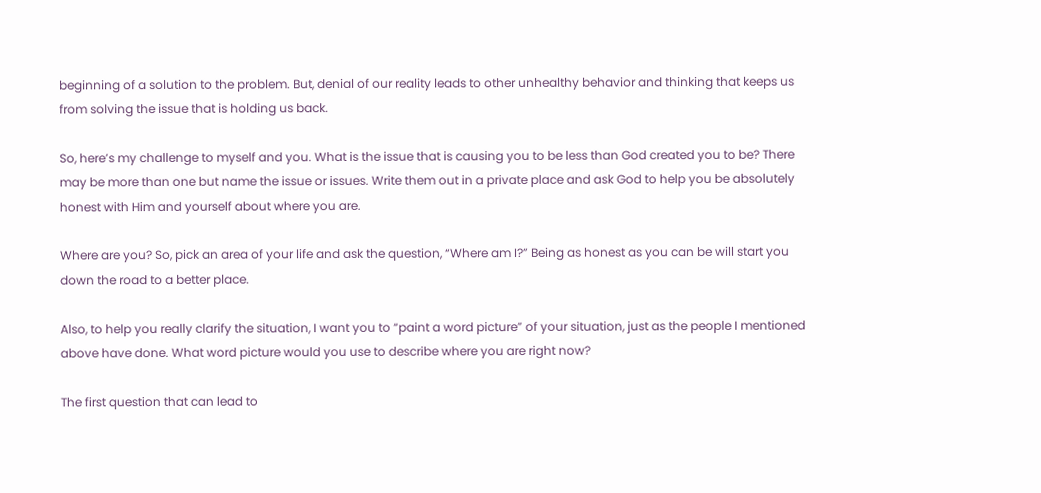beginning of a solution to the problem. But, denial of our reality leads to other unhealthy behavior and thinking that keeps us from solving the issue that is holding us back.

So, here’s my challenge to myself and you. What is the issue that is causing you to be less than God created you to be? There may be more than one but name the issue or issues. Write them out in a private place and ask God to help you be absolutely honest with Him and yourself about where you are.

Where are you? So, pick an area of your life and ask the question, “Where am I?” Being as honest as you can be will start you down the road to a better place.

Also, to help you really clarify the situation, I want you to “paint a word picture” of your situation, just as the people I mentioned above have done. What word picture would you use to describe where you are right now?

The first question that can lead to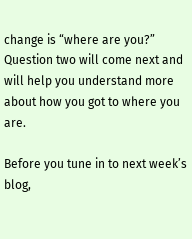change is “where are you?” Question two will come next and will help you understand more about how you got to where you are.

Before you tune in to next week’s blog,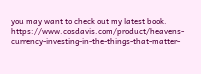you may want to check out my latest book. https://www.cosdavis.com/product/heavens-currency-investing-in-the-things-that-matter-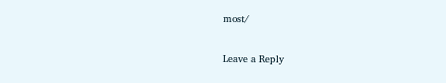most/

Leave a Reply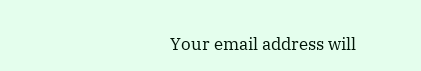Your email address will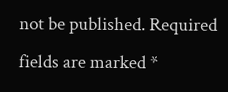not be published. Required fields are marked *